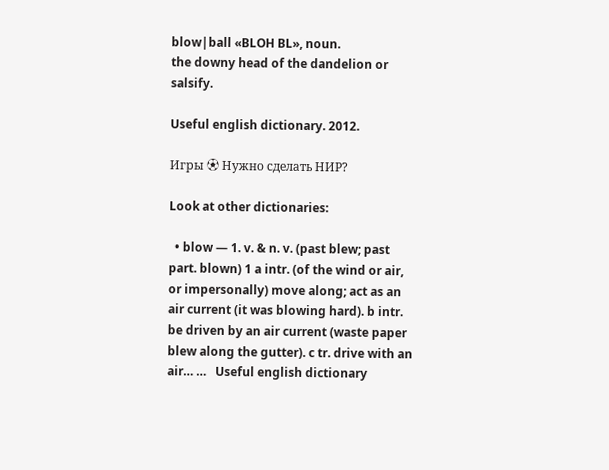blow|ball «BLOH BL», noun.
the downy head of the dandelion or salsify.

Useful english dictionary. 2012.

Игры ⚽ Нужно сделать НИР?

Look at other dictionaries:

  • blow — 1. v. & n. v. (past blew; past part. blown) 1 a intr. (of the wind or air, or impersonally) move along; act as an air current (it was blowing hard). b intr. be driven by an air current (waste paper blew along the gutter). c tr. drive with an air… …   Useful english dictionary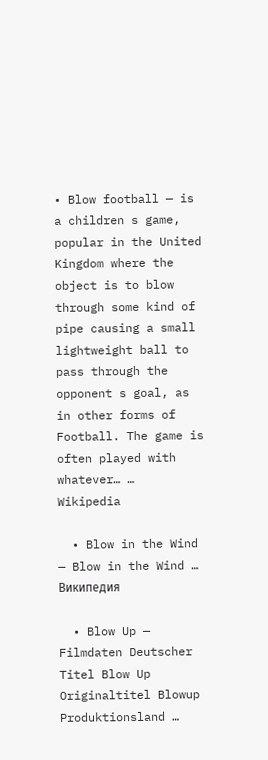• Blow football — is a children s game, popular in the United Kingdom where the object is to blow through some kind of pipe causing a small lightweight ball to pass through the opponent s goal, as in other forms of Football. The game is often played with whatever… …   Wikipedia

  • Blow in the Wind — Blow in the Wind …   Википедия

  • Blow Up — Filmdaten Deutscher Titel Blow Up Originaltitel Blowup Produktionsland …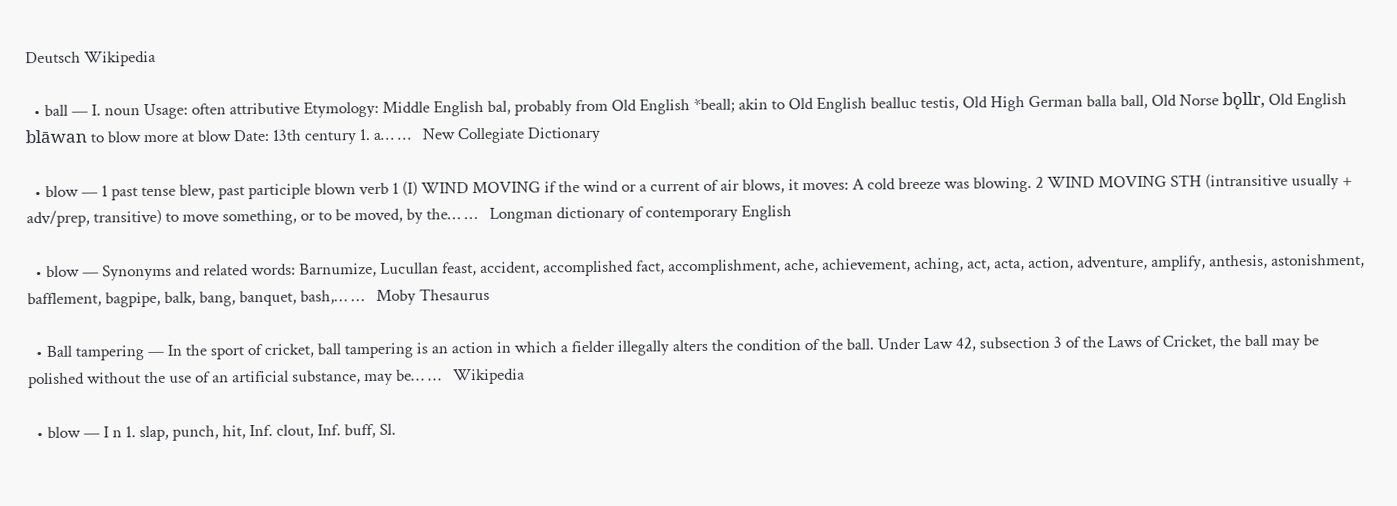Deutsch Wikipedia

  • ball — I. noun Usage: often attributive Etymology: Middle English bal, probably from Old English *beall; akin to Old English bealluc testis, Old High German balla ball, Old Norse bǫllr, Old English blāwan to blow more at blow Date: 13th century 1. a… …   New Collegiate Dictionary

  • blow — 1 past tense blew, past participle blown verb 1 (I) WIND MOVING if the wind or a current of air blows, it moves: A cold breeze was blowing. 2 WIND MOVING STH (intransitive usually + adv/prep, transitive) to move something, or to be moved, by the… …   Longman dictionary of contemporary English

  • blow — Synonyms and related words: Barnumize, Lucullan feast, accident, accomplished fact, accomplishment, ache, achievement, aching, act, acta, action, adventure, amplify, anthesis, astonishment, bafflement, bagpipe, balk, bang, banquet, bash,… …   Moby Thesaurus

  • Ball tampering — In the sport of cricket, ball tampering is an action in which a fielder illegally alters the condition of the ball. Under Law 42, subsection 3 of the Laws of Cricket, the ball may be polished without the use of an artificial substance, may be… …   Wikipedia

  • blow — I n 1. slap, punch, hit, Inf. clout, Inf. buff, Sl.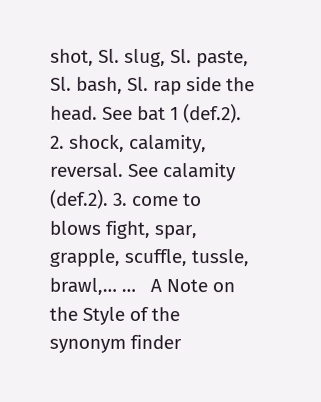shot, Sl. slug, Sl. paste, Sl. bash, Sl. rap side the head. See bat 1 (def.2). 2. shock, calamity, reversal. See calamity (def.2). 3. come to blows fight, spar, grapple, scuffle, tussle, brawl,… …   A Note on the Style of the synonym finder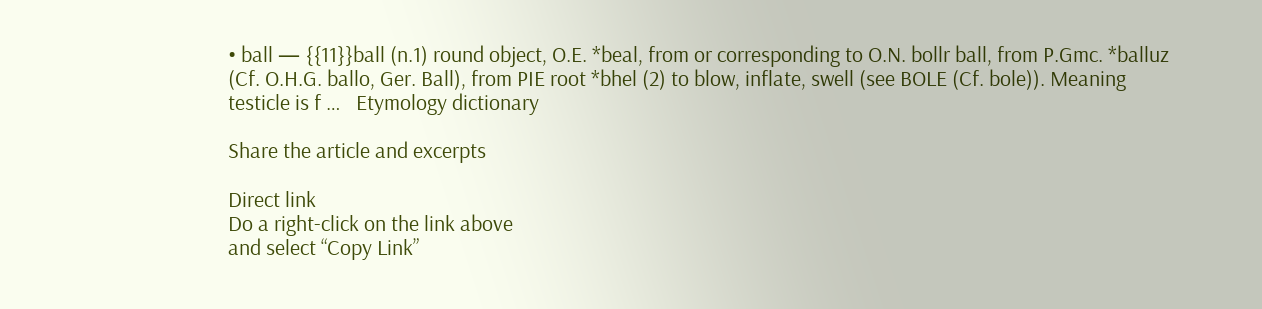• ball — {{11}}ball (n.1) round object, O.E. *beal, from or corresponding to O.N. bollr ball, from P.Gmc. *balluz (Cf. O.H.G. ballo, Ger. Ball), from PIE root *bhel (2) to blow, inflate, swell (see BOLE (Cf. bole)). Meaning testicle is f …   Etymology dictionary

Share the article and excerpts

Direct link
Do a right-click on the link above
and select “Copy Link”